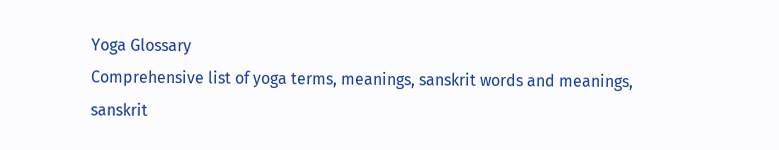Yoga Glossary
Comprehensive list of yoga terms, meanings, sanskrit words and meanings, sanskrit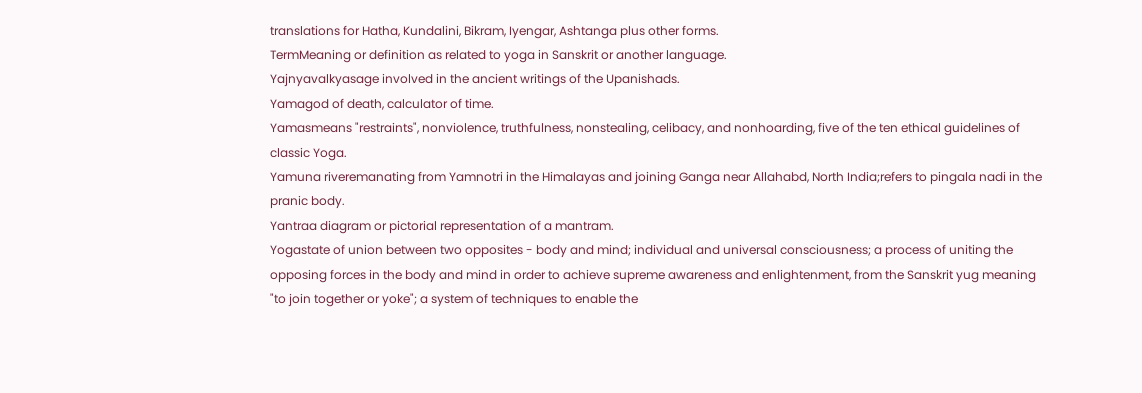translations for Hatha, Kundalini, Bikram, Iyengar, Ashtanga plus other forms.
TermMeaning or definition as related to yoga in Sanskrit or another language.
Yajnyavalkyasage involved in the ancient writings of the Upanishads.
Yamagod of death, calculator of time.
Yamasmeans "restraints", nonviolence, truthfulness, nonstealing, celibacy, and nonhoarding, five of the ten ethical guidelines of classic Yoga.
Yamuna riveremanating from Yamnotri in the Himalayas and joining Ganga near Allahabd, North India;refers to pingala nadi in the pranic body.
Yantraa diagram or pictorial representation of a mantram.
Yogastate of union between two opposites - body and mind; individual and universal consciousness; a process of uniting the opposing forces in the body and mind in order to achieve supreme awareness and enlightenment, from the Sanskrit yug meaning "to join together or yoke"; a system of techniques to enable the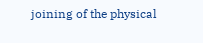joining of the physical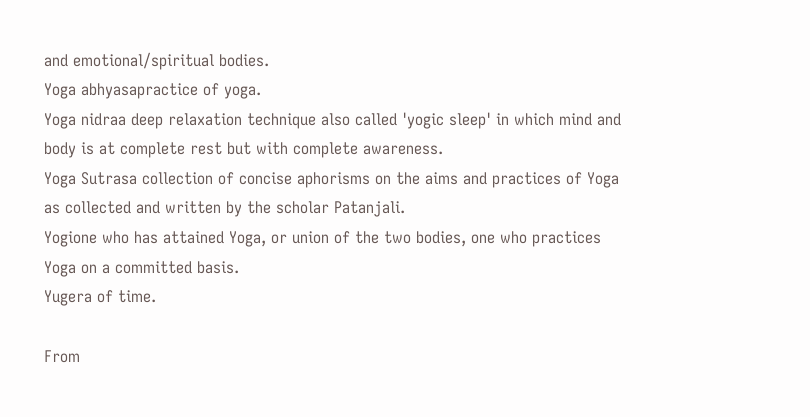and emotional/spiritual bodies.
Yoga abhyasapractice of yoga.
Yoga nidraa deep relaxation technique also called 'yogic sleep' in which mind and body is at complete rest but with complete awareness.
Yoga Sutrasa collection of concise aphorisms on the aims and practices of Yoga as collected and written by the scholar Patanjali.
Yogione who has attained Yoga, or union of the two bodies, one who practices Yoga on a committed basis.
Yugera of time.

From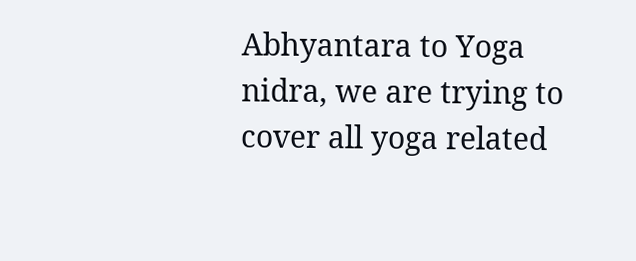Abhyantara to Yoga nidra, we are trying to cover all yoga related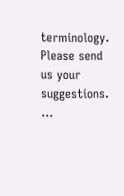terminology. Please send us your suggestions. ...